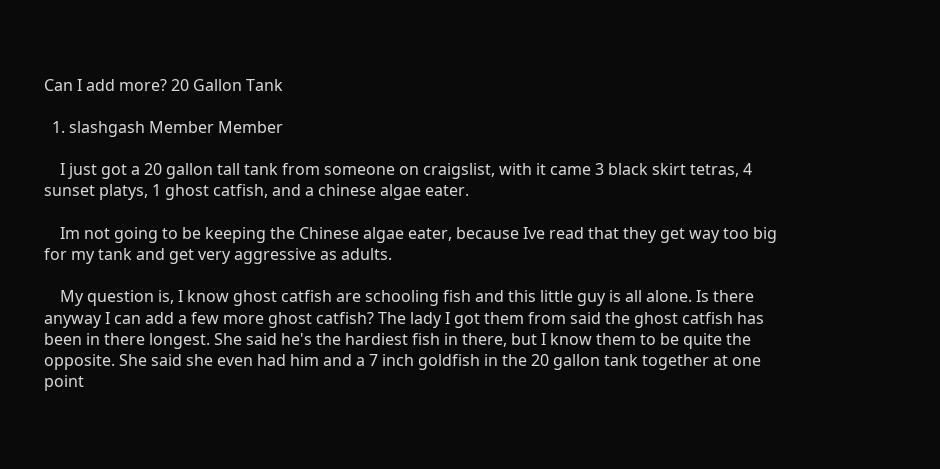Can I add more? 20 Gallon Tank

  1. slashgash Member Member

    I just got a 20 gallon tall tank from someone on craigslist, with it came 3 black skirt tetras, 4 sunset platys, 1 ghost catfish, and a chinese algae eater.

    Im not going to be keeping the Chinese algae eater, because Ive read that they get way too big for my tank and get very aggressive as adults.

    My question is, I know ghost catfish are schooling fish and this little guy is all alone. Is there anyway I can add a few more ghost catfish? The lady I got them from said the ghost catfish has been in there longest. She said he's the hardiest fish in there, but I know them to be quite the opposite. She said she even had him and a 7 inch goldfish in the 20 gallon tank together at one point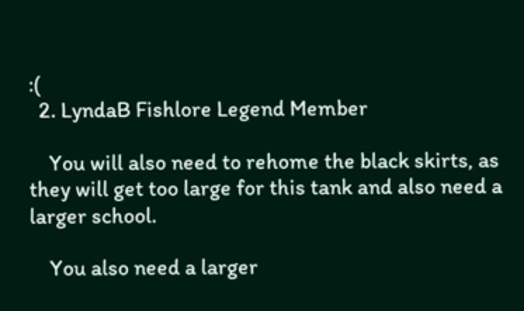:(
  2. LyndaB Fishlore Legend Member

    You will also need to rehome the black skirts, as they will get too large for this tank and also need a larger school.

    You also need a larger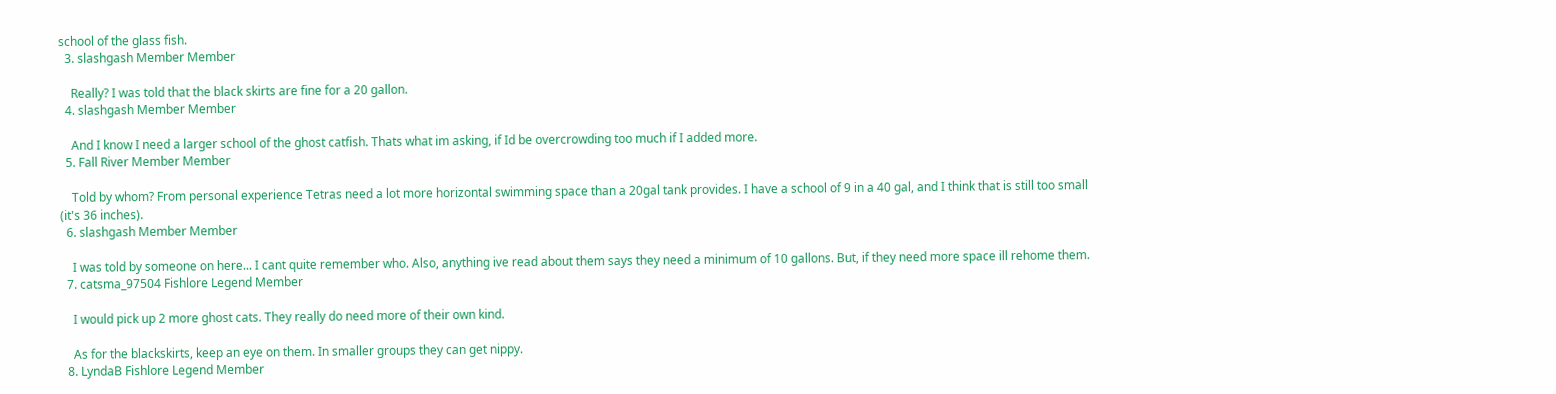school of the glass fish.
  3. slashgash Member Member

    Really? I was told that the black skirts are fine for a 20 gallon.
  4. slashgash Member Member

    And I know I need a larger school of the ghost catfish. Thats what im asking, if Id be overcrowding too much if I added more.
  5. Fall River Member Member

    Told by whom? From personal experience Tetras need a lot more horizontal swimming space than a 20gal tank provides. I have a school of 9 in a 40 gal, and I think that is still too small (it's 36 inches).
  6. slashgash Member Member

    I was told by someone on here... I cant quite remember who. Also, anything ive read about them says they need a minimum of 10 gallons. But, if they need more space ill rehome them.
  7. catsma_97504 Fishlore Legend Member

    I would pick up 2 more ghost cats. They really do need more of their own kind.

    As for the blackskirts, keep an eye on them. In smaller groups they can get nippy.
  8. LyndaB Fishlore Legend Member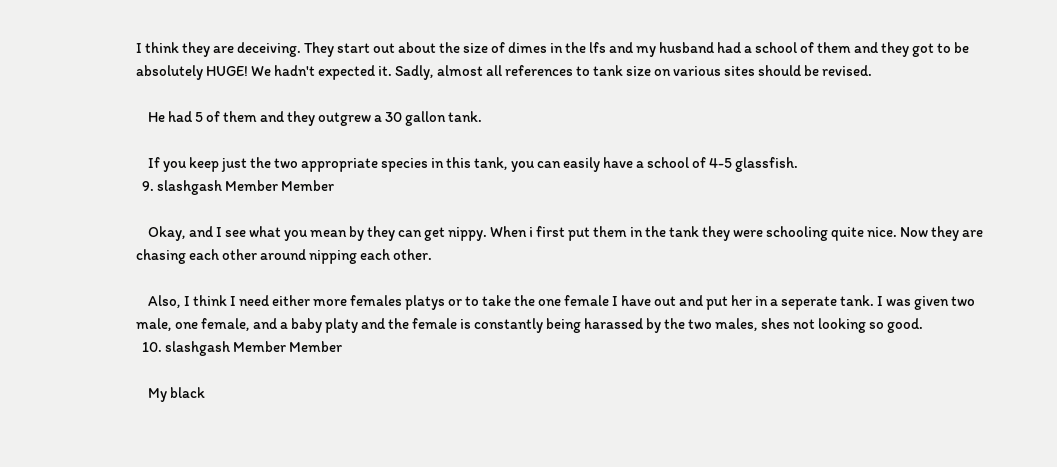I think they are deceiving. They start out about the size of dimes in the lfs and my husband had a school of them and they got to be absolutely HUGE! We hadn't expected it. Sadly, almost all references to tank size on various sites should be revised.

    He had 5 of them and they outgrew a 30 gallon tank.

    If you keep just the two appropriate species in this tank, you can easily have a school of 4-5 glassfish.
  9. slashgash Member Member

    Okay, and I see what you mean by they can get nippy. When i first put them in the tank they were schooling quite nice. Now they are chasing each other around nipping each other.

    Also, I think I need either more females platys or to take the one female I have out and put her in a seperate tank. I was given two male, one female, and a baby platy and the female is constantly being harassed by the two males, shes not looking so good.
  10. slashgash Member Member

    My black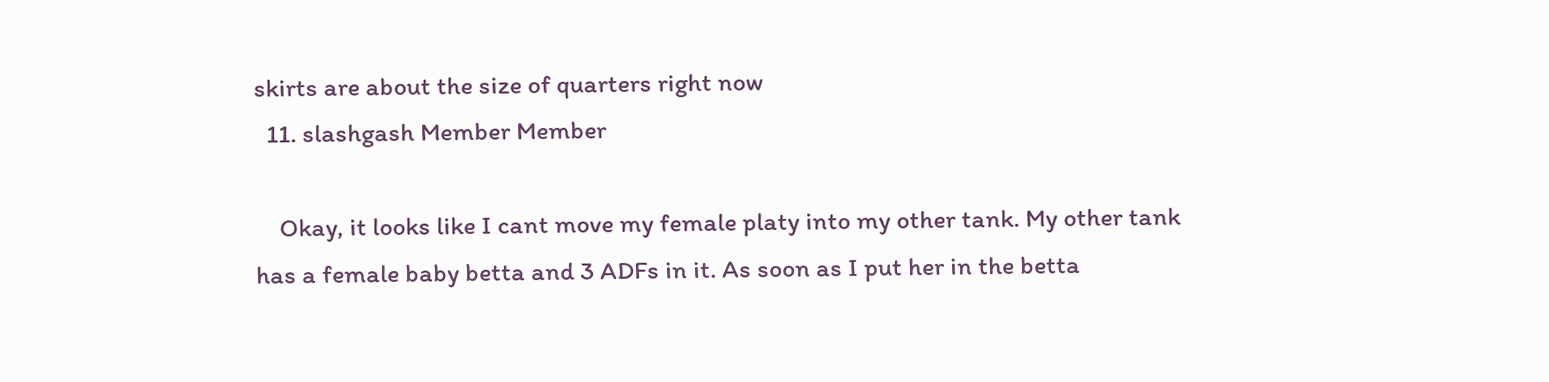skirts are about the size of quarters right now
  11. slashgash Member Member

    Okay, it looks like I cant move my female platy into my other tank. My other tank has a female baby betta and 3 ADFs in it. As soon as I put her in the betta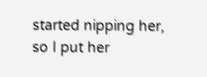started nipping her, so I put her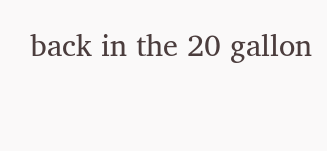back in the 20 gallon